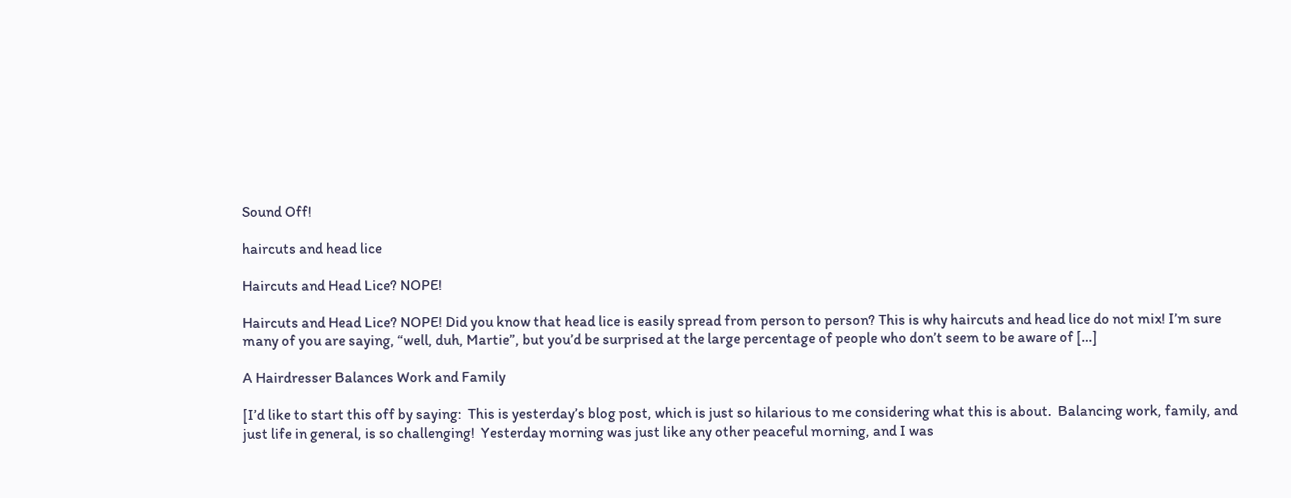Sound Off!

haircuts and head lice

Haircuts and Head Lice? NOPE!

Haircuts and Head Lice? NOPE! Did you know that head lice is easily spread from person to person? This is why haircuts and head lice do not mix! I’m sure many of you are saying, “well, duh, Martie”, but you’d be surprised at the large percentage of people who don’t seem to be aware of […]

A Hairdresser Balances Work and Family

[I’d like to start this off by saying:  This is yesterday’s blog post, which is just so hilarious to me considering what this is about.  Balancing work, family, and just life in general, is so challenging!  Yesterday morning was just like any other peaceful morning, and I was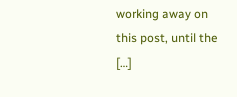working away on this post, until the […]